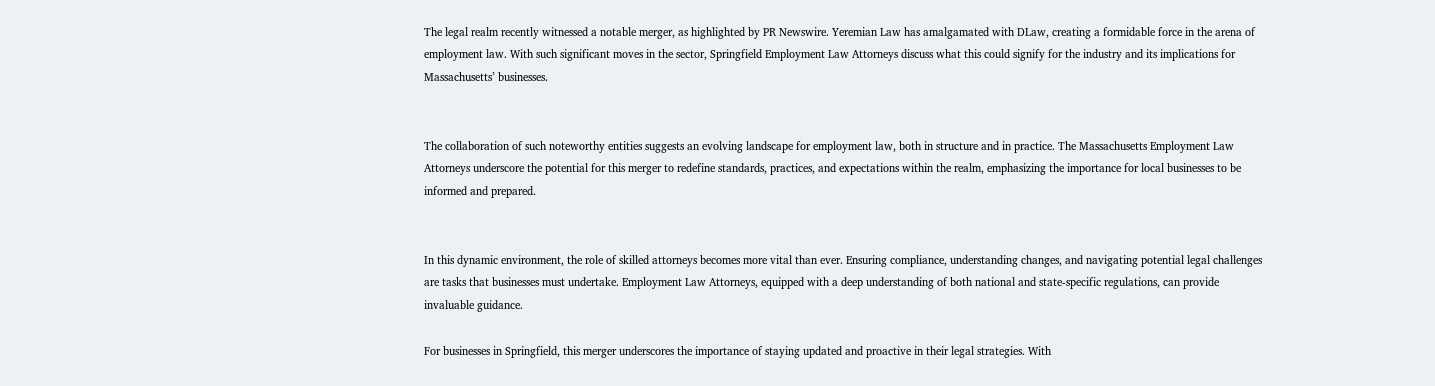The legal realm recently witnessed a notable merger, as highlighted by PR Newswire. Yeremian Law has amalgamated with DLaw, creating a formidable force in the arena of employment law. With such significant moves in the sector, Springfield Employment Law Attorneys discuss what this could signify for the industry and its implications for Massachusetts’ businesses.


The collaboration of such noteworthy entities suggests an evolving landscape for employment law, both in structure and in practice. The Massachusetts Employment Law Attorneys underscore the potential for this merger to redefine standards, practices, and expectations within the realm, emphasizing the importance for local businesses to be informed and prepared.


In this dynamic environment, the role of skilled attorneys becomes more vital than ever. Ensuring compliance, understanding changes, and navigating potential legal challenges are tasks that businesses must undertake. Employment Law Attorneys, equipped with a deep understanding of both national and state-specific regulations, can provide invaluable guidance.

For businesses in Springfield, this merger underscores the importance of staying updated and proactive in their legal strategies. With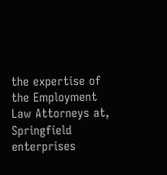the expertise of the Employment Law Attorneys at, Springfield enterprises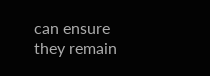can ensure they remain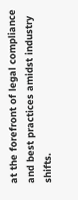at the forefront of legal compliance and best practices amidst industry shifts.